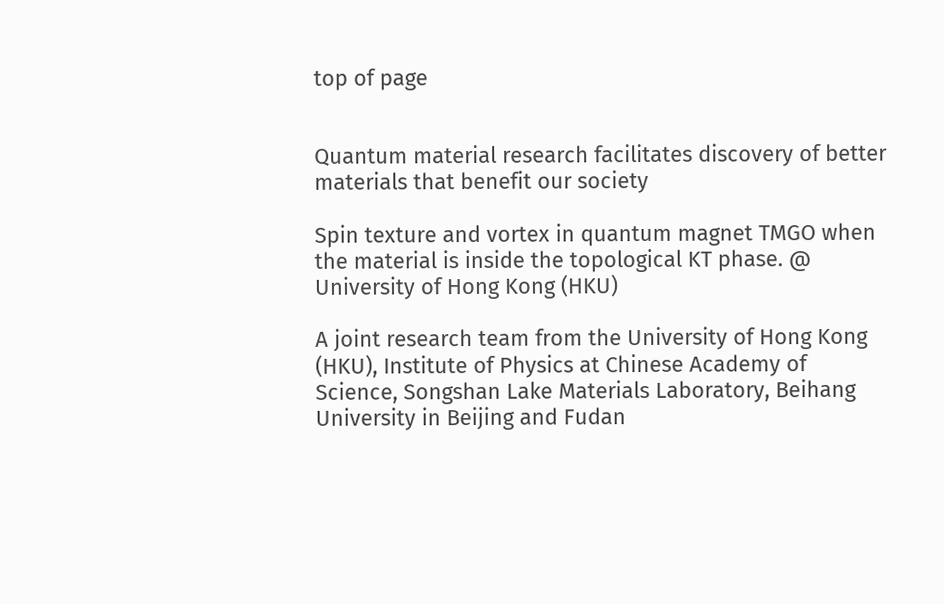top of page


Quantum material research facilitates discovery of better materials that benefit our society

Spin texture and vortex in quantum magnet TMGO when the material is inside the topological KT phase. @ University of Hong Kong (HKU)

A joint research team from the University of Hong Kong (HKU), Institute of Physics at Chinese Academy of Science, Songshan Lake Materials Laboratory, Beihang University in Beijing and Fudan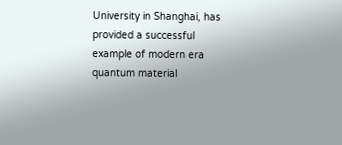University in Shanghai, has provided a successful example of modern era quantum material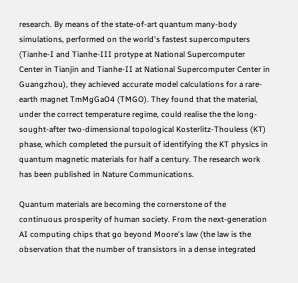research. By means of the state-of-art quantum many-body simulations, performed on the world's fastest supercomputers (Tianhe-I and Tianhe-III protype at National Supercomputer Center in Tianjin and Tianhe-II at National Supercomputer Center in Guangzhou), they achieved accurate model calculations for a rare-earth magnet TmMgGaO4 (TMGO). They found that the material, under the correct temperature regime, could realise the the long-sought-after two-dimensional topological Kosterlitz-Thouless (KT) phase, which completed the pursuit of identifying the KT physics in quantum magnetic materials for half a century. The research work has been published in Nature Communications.

Quantum materials are becoming the cornerstone of the continuous prosperity of human society. From the next-generation AI computing chips that go beyond Moore's law (the law is the observation that the number of transistors in a dense integrated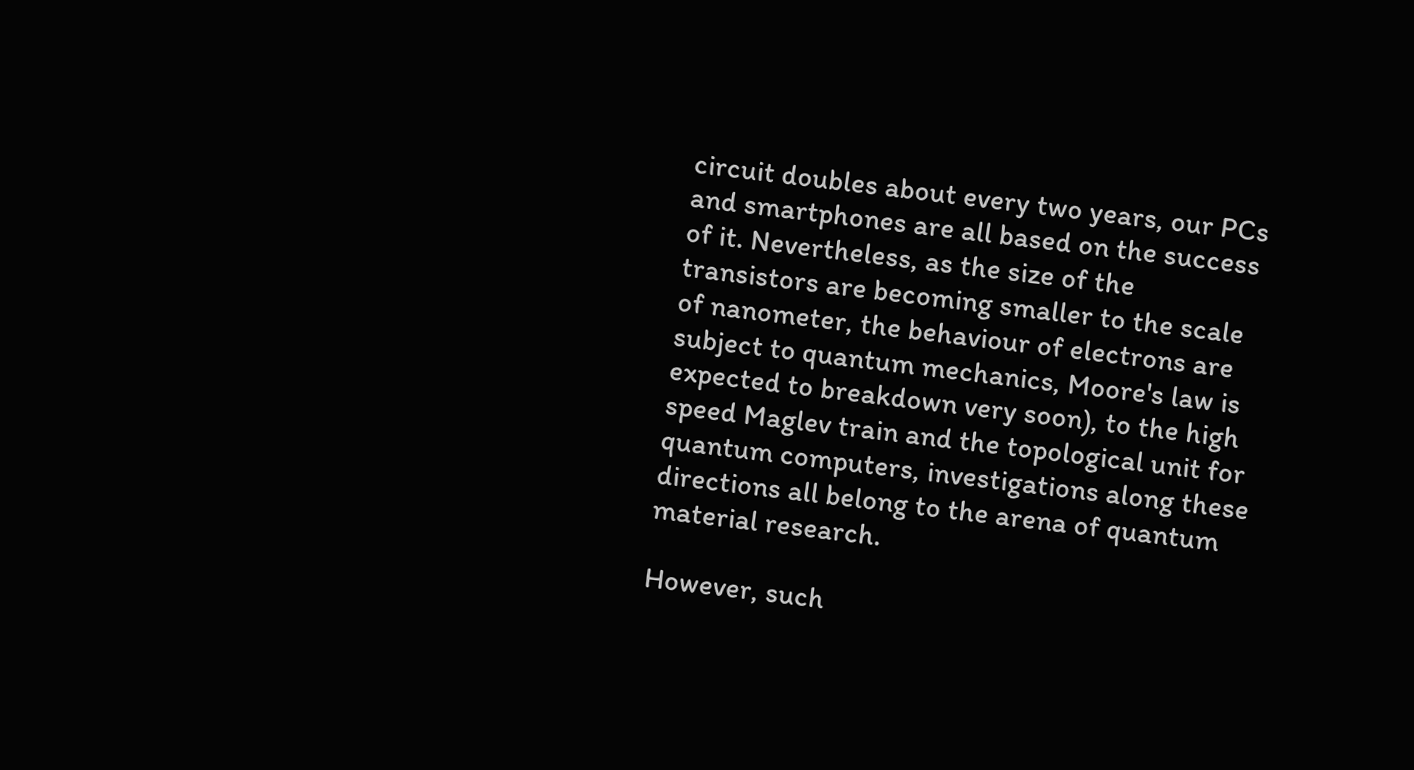circuit doubles about every two years, our PCs and smartphones are all based on the success of it. Nevertheless, as the size of the transistors are becoming smaller to the scale of nanometer, the behaviour of electrons are subject to quantum mechanics, Moore's law is expected to breakdown very soon), to the high speed Maglev train and the topological unit for quantum computers, investigations along these directions all belong to the arena of quantum material research.

However, such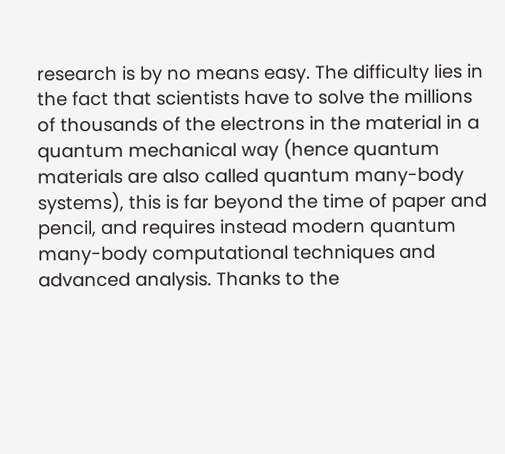research is by no means easy. The difficulty lies in the fact that scientists have to solve the millions of thousands of the electrons in the material in a quantum mechanical way (hence quantum materials are also called quantum many-body systems), this is far beyond the time of paper and pencil, and requires instead modern quantum many-body computational techniques and advanced analysis. Thanks to the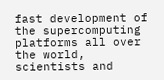fast development of the supercomputing platforms all over the world, scientists and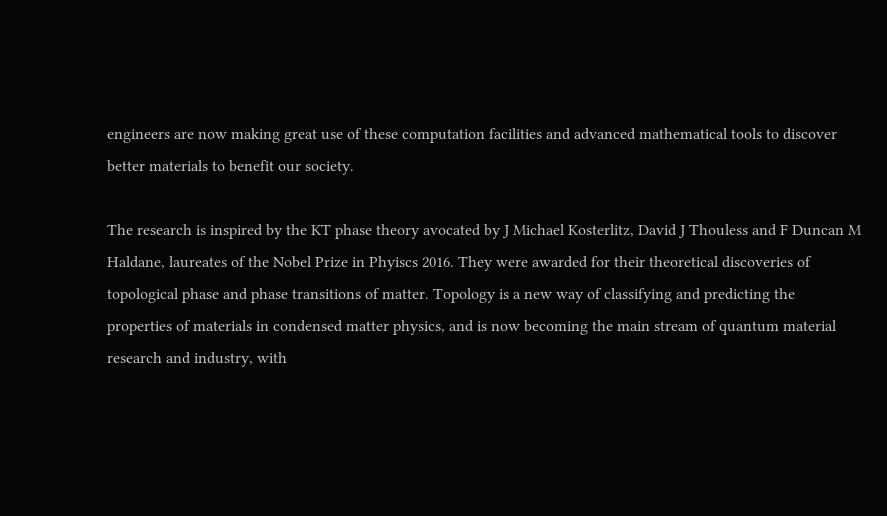engineers are now making great use of these computation facilities and advanced mathematical tools to discover better materials to benefit our society.

The research is inspired by the KT phase theory avocated by J Michael Kosterlitz, David J Thouless and F Duncan M Haldane, laureates of the Nobel Prize in Phyiscs 2016. They were awarded for their theoretical discoveries of topological phase and phase transitions of matter. Topology is a new way of classifying and predicting the properties of materials in condensed matter physics, and is now becoming the main stream of quantum material research and industry, with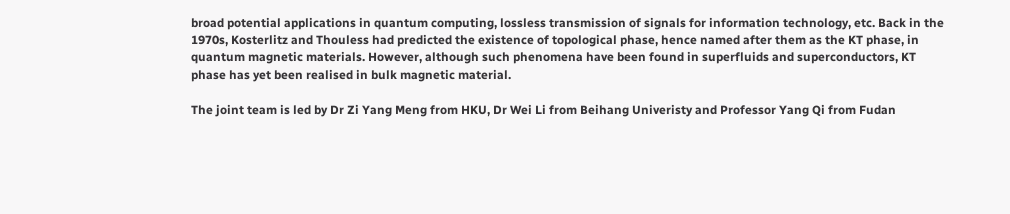broad potential applications in quantum computing, lossless transmission of signals for information technology, etc. Back in the 1970s, Kosterlitz and Thouless had predicted the existence of topological phase, hence named after them as the KT phase, in quantum magnetic materials. However, although such phenomena have been found in superfluids and superconductors, KT phase has yet been realised in bulk magnetic material.

The joint team is led by Dr Zi Yang Meng from HKU, Dr Wei Li from Beihang Univeristy and Professor Yang Qi from Fudan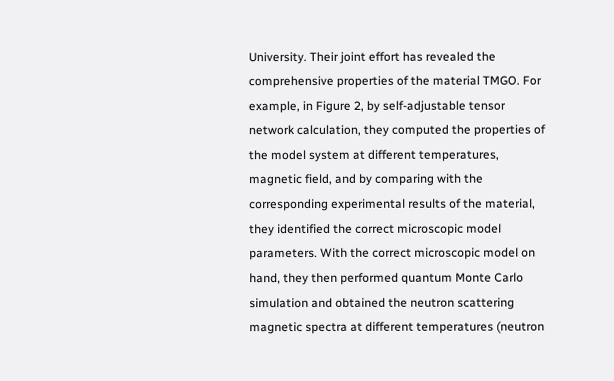University. Their joint effort has revealed the comprehensive properties of the material TMGO. For example, in Figure 2, by self-adjustable tensor network calculation, they computed the properties of the model system at different temperatures, magnetic field, and by comparing with the corresponding experimental results of the material, they identified the correct microscopic model parameters. With the correct microscopic model on hand, they then performed quantum Monte Carlo simulation and obtained the neutron scattering magnetic spectra at different temperatures (neutron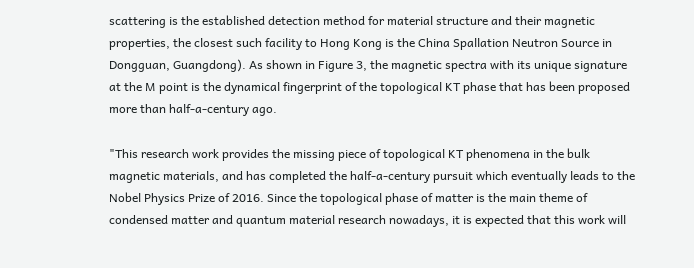scattering is the established detection method for material structure and their magnetic properties, the closest such facility to Hong Kong is the China Spallation Neutron Source in Dongguan, Guangdong). As shown in Figure 3, the magnetic spectra with its unique signature at the M point is the dynamical fingerprint of the topological KT phase that has been proposed more than half-a-century ago.

"This research work provides the missing piece of topological KT phenomena in the bulk magnetic materials, and has completed the half-a-century pursuit which eventually leads to the Nobel Physics Prize of 2016. Since the topological phase of matter is the main theme of condensed matter and quantum material research nowadays, it is expected that this work will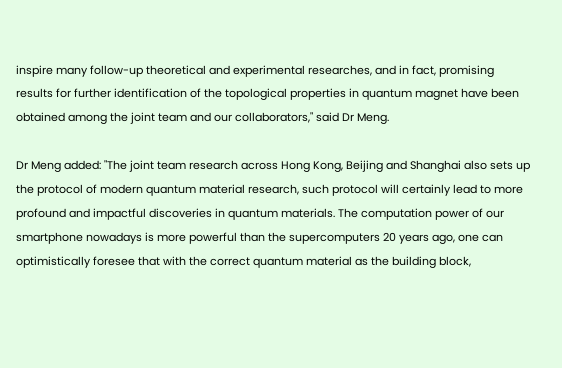inspire many follow-up theoretical and experimental researches, and in fact, promising results for further identification of the topological properties in quantum magnet have been obtained among the joint team and our collaborators," said Dr Meng.

Dr Meng added: "The joint team research across Hong Kong, Beijing and Shanghai also sets up the protocol of modern quantum material research, such protocol will certainly lead to more profound and impactful discoveries in quantum materials. The computation power of our smartphone nowadays is more powerful than the supercomputers 20 years ago, one can optimistically foresee that with the correct quantum material as the building block,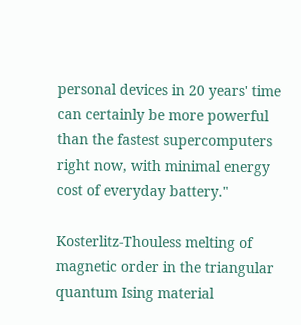personal devices in 20 years' time can certainly be more powerful than the fastest supercomputers right now, with minimal energy cost of everyday battery."

Kosterlitz-Thouless melting of magnetic order in the triangular quantum Ising material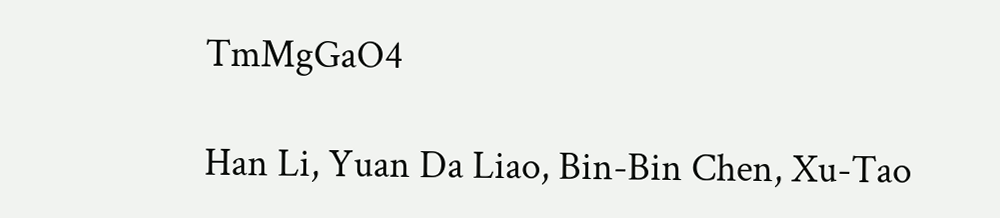TmMgGaO4

Han Li, Yuan Da Liao, Bin-Bin Chen, Xu-Tao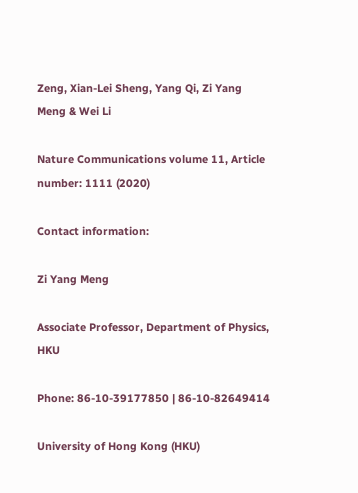Zeng, Xian-Lei Sheng, Yang Qi, Zi Yang Meng & Wei Li

Nature Communications volume 11, Article number: 1111 (2020)

Contact information:

Zi Yang Meng

Associate Professor, Department of Physics, HKU

Phone: 86-10-39177850 | 86-10-82649414

University of Hong Kong (HKU)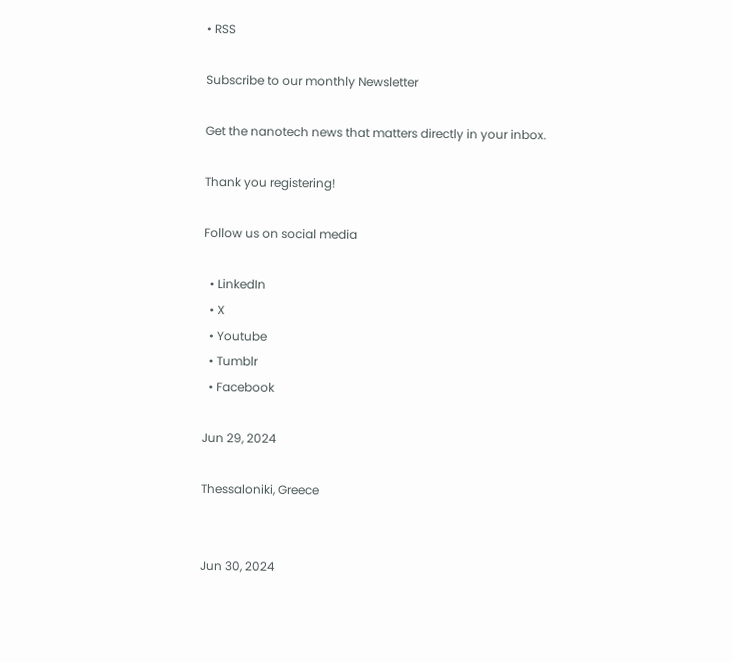• RSS

Subscribe to our monthly Newsletter

Get the nanotech news that matters directly in your inbox.

Thank you registering!

Follow us on social media

  • LinkedIn
  • X
  • Youtube
  • Tumblr
  • Facebook

Jun 29, 2024

Thessaloniki, Greece


Jun 30, 2024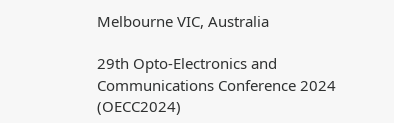Melbourne VIC, Australia

29th Opto-Electronics and Communications Conference 2024 (OECC2024)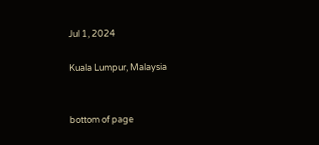Jul 1, 2024

Kuala Lumpur, Malaysia


bottom of page